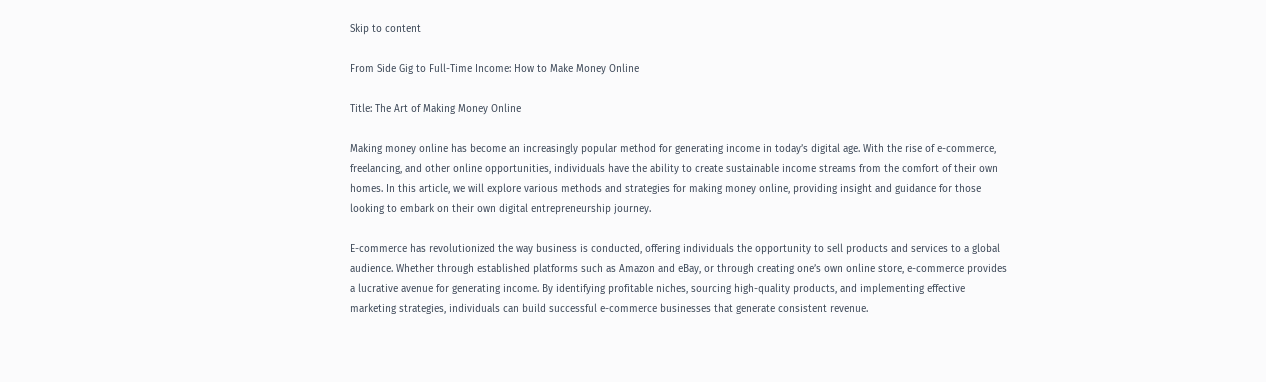Skip to content

From Side Gig to Full-Time Income: How to Make Money Online

Title: The Art of Making Money Online

Making money online has become an increasingly popular method for generating income in today’s digital age. With the rise of e-commerce, freelancing, and other online opportunities, individuals have the ability to create sustainable income streams from the comfort of their own homes. In this article, we will explore various methods and strategies for making money online, providing insight and guidance for those looking to embark on their own digital entrepreneurship journey.

E-commerce has revolutionized the way business is conducted, offering individuals the opportunity to sell products and services to a global audience. Whether through established platforms such as Amazon and eBay, or through creating one’s own online store, e-commerce provides a lucrative avenue for generating income. By identifying profitable niches, sourcing high-quality products, and implementing effective marketing strategies, individuals can build successful e-commerce businesses that generate consistent revenue.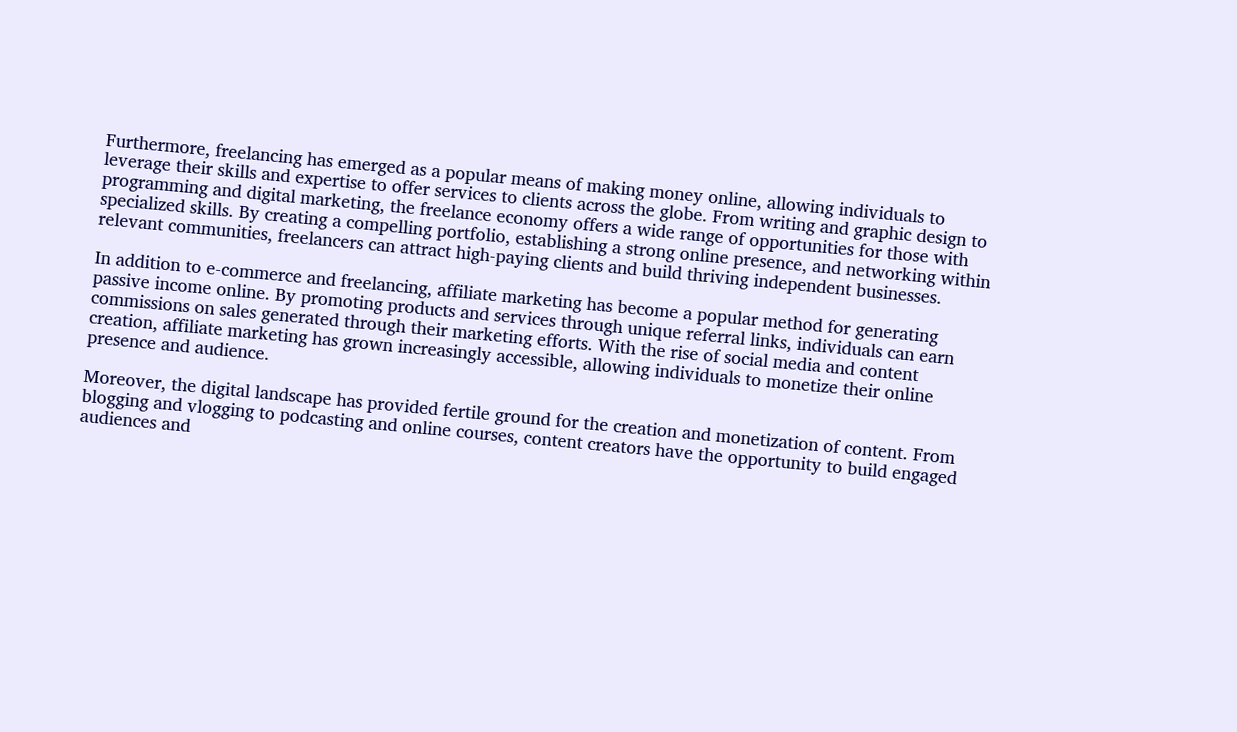Furthermore, freelancing has emerged as a popular means of making money online, allowing individuals to leverage their skills and expertise to offer services to clients across the globe. From writing and graphic design to programming and digital marketing, the freelance economy offers a wide range of opportunities for those with specialized skills. By creating a compelling portfolio, establishing a strong online presence, and networking within relevant communities, freelancers can attract high-paying clients and build thriving independent businesses.

In addition to e-commerce and freelancing, affiliate marketing has become a popular method for generating passive income online. By promoting products and services through unique referral links, individuals can earn commissions on sales generated through their marketing efforts. With the rise of social media and content creation, affiliate marketing has grown increasingly accessible, allowing individuals to monetize their online presence and audience.

Moreover, the digital landscape has provided fertile ground for the creation and monetization of content. From blogging and vlogging to podcasting and online courses, content creators have the opportunity to build engaged audiences and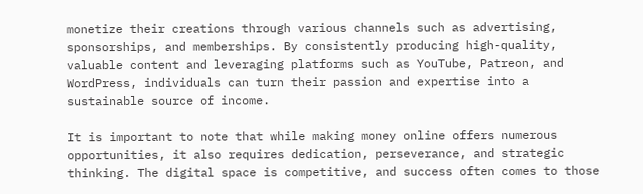monetize their creations through various channels such as advertising, sponsorships, and memberships. By consistently producing high-quality, valuable content and leveraging platforms such as YouTube, Patreon, and WordPress, individuals can turn their passion and expertise into a sustainable source of income.

It is important to note that while making money online offers numerous opportunities, it also requires dedication, perseverance, and strategic thinking. The digital space is competitive, and success often comes to those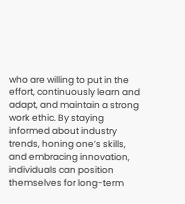who are willing to put in the effort, continuously learn and adapt, and maintain a strong work ethic. By staying informed about industry trends, honing one’s skills, and embracing innovation, individuals can position themselves for long-term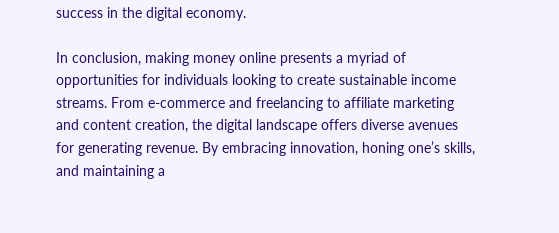success in the digital economy.

In conclusion, making money online presents a myriad of opportunities for individuals looking to create sustainable income streams. From e-commerce and freelancing to affiliate marketing and content creation, the digital landscape offers diverse avenues for generating revenue. By embracing innovation, honing one’s skills, and maintaining a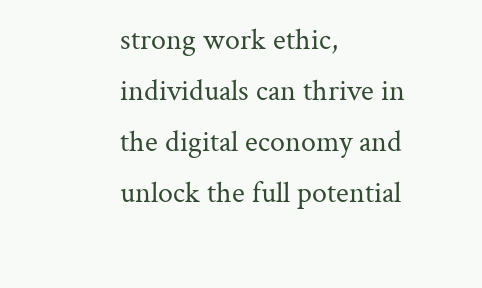strong work ethic, individuals can thrive in the digital economy and unlock the full potential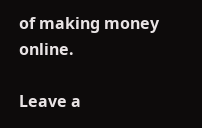of making money online.

Leave a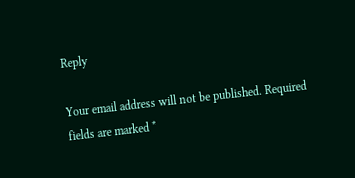Reply

Your email address will not be published. Required fields are marked *